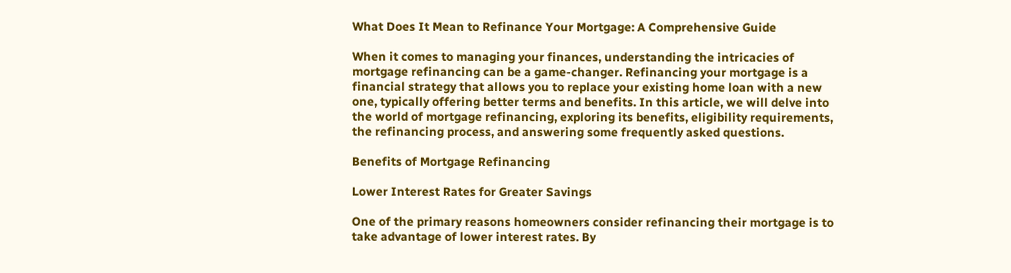What Does It Mean to Refinance Your Mortgage: A Comprehensive Guide

When it comes to managing your finances, understanding the intricacies of mortgage refinancing can be a game-changer. Refinancing your mortgage is a financial strategy that allows you to replace your existing home loan with a new one, typically offering better terms and benefits. In this article, we will delve into the world of mortgage refinancing, exploring its benefits, eligibility requirements, the refinancing process, and answering some frequently asked questions.

Benefits of Mortgage Refinancing

Lower Interest Rates for Greater Savings

One of the primary reasons homeowners consider refinancing their mortgage is to take advantage of lower interest rates. By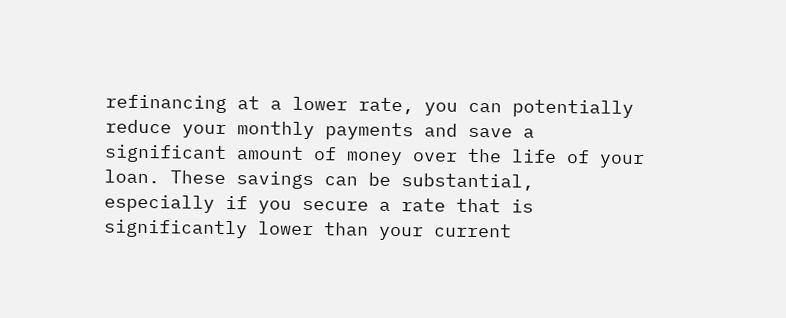refinancing at a lower rate, you can potentially reduce your monthly payments and save a significant amount of money over the life of your loan. These savings can be substantial, especially if you secure a rate that is significantly lower than your current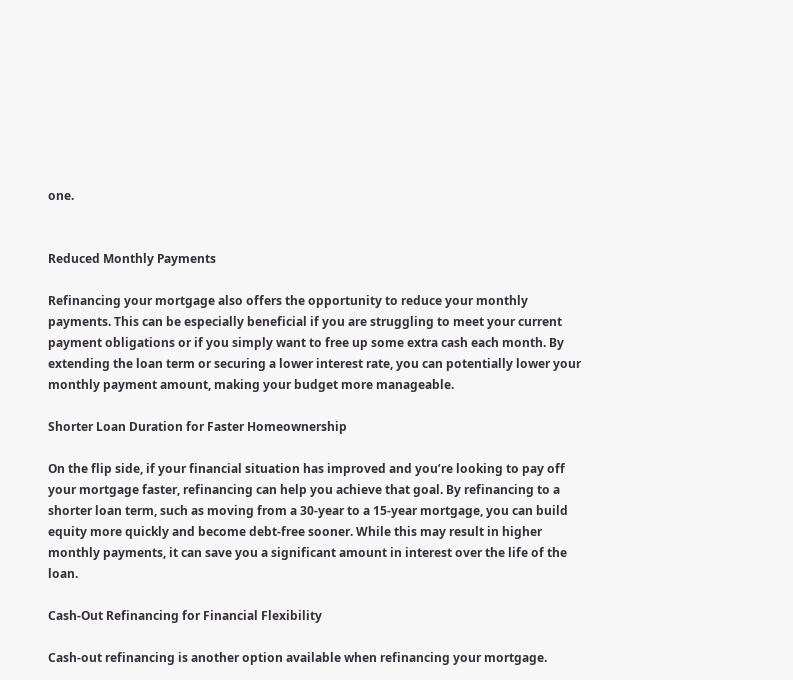one.


Reduced Monthly Payments

Refinancing your mortgage also offers the opportunity to reduce your monthly payments. This can be especially beneficial if you are struggling to meet your current payment obligations or if you simply want to free up some extra cash each month. By extending the loan term or securing a lower interest rate, you can potentially lower your monthly payment amount, making your budget more manageable.

Shorter Loan Duration for Faster Homeownership

On the flip side, if your financial situation has improved and you’re looking to pay off your mortgage faster, refinancing can help you achieve that goal. By refinancing to a shorter loan term, such as moving from a 30-year to a 15-year mortgage, you can build equity more quickly and become debt-free sooner. While this may result in higher monthly payments, it can save you a significant amount in interest over the life of the loan.

Cash-Out Refinancing for Financial Flexibility

Cash-out refinancing is another option available when refinancing your mortgage.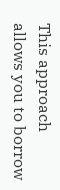This approach allows you to borrow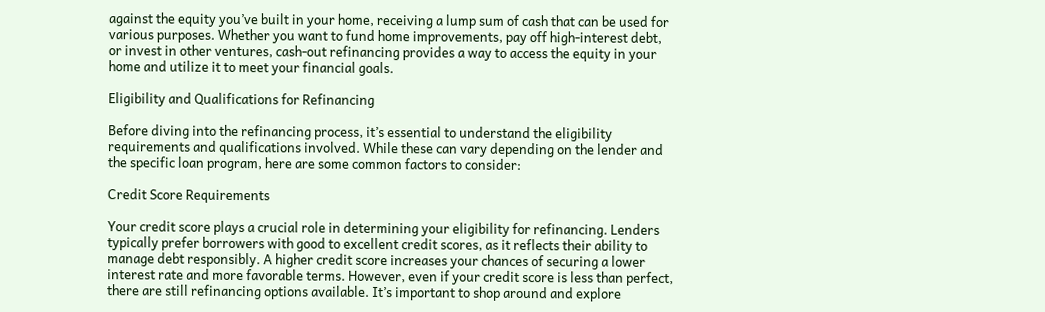against the equity you’ve built in your home, receiving a lump sum of cash that can be used for various purposes. Whether you want to fund home improvements, pay off high-interest debt, or invest in other ventures, cash-out refinancing provides a way to access the equity in your home and utilize it to meet your financial goals.

Eligibility and Qualifications for Refinancing

Before diving into the refinancing process, it’s essential to understand the eligibility requirements and qualifications involved. While these can vary depending on the lender and the specific loan program, here are some common factors to consider:

Credit Score Requirements

Your credit score plays a crucial role in determining your eligibility for refinancing. Lenders typically prefer borrowers with good to excellent credit scores, as it reflects their ability to manage debt responsibly. A higher credit score increases your chances of securing a lower interest rate and more favorable terms. However, even if your credit score is less than perfect, there are still refinancing options available. It’s important to shop around and explore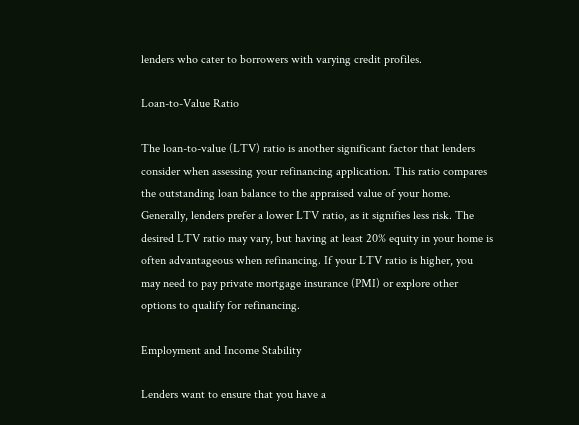lenders who cater to borrowers with varying credit profiles.

Loan-to-Value Ratio

The loan-to-value (LTV) ratio is another significant factor that lenders consider when assessing your refinancing application. This ratio compares the outstanding loan balance to the appraised value of your home. Generally, lenders prefer a lower LTV ratio, as it signifies less risk. The desired LTV ratio may vary, but having at least 20% equity in your home is often advantageous when refinancing. If your LTV ratio is higher, you may need to pay private mortgage insurance (PMI) or explore other options to qualify for refinancing.

Employment and Income Stability

Lenders want to ensure that you have a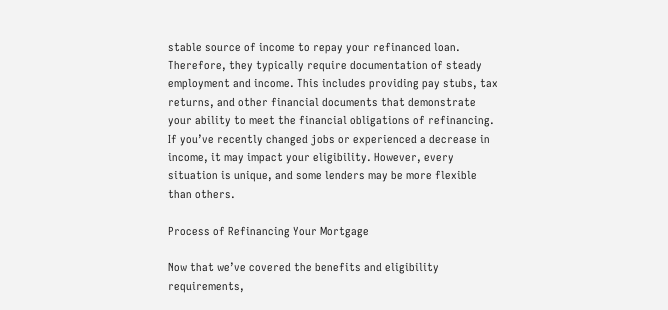stable source of income to repay your refinanced loan. Therefore, they typically require documentation of steady employment and income. This includes providing pay stubs, tax returns, and other financial documents that demonstrate your ability to meet the financial obligations of refinancing. If you’ve recently changed jobs or experienced a decrease in income, it may impact your eligibility. However, every situation is unique, and some lenders may be more flexible than others.

Process of Refinancing Your Mortgage

Now that we’ve covered the benefits and eligibility requirements,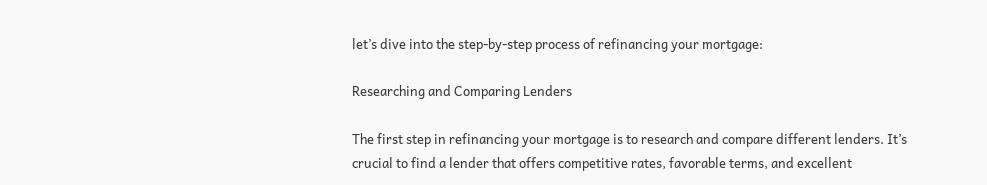let’s dive into the step-by-step process of refinancing your mortgage:

Researching and Comparing Lenders

The first step in refinancing your mortgage is to research and compare different lenders. It’s crucial to find a lender that offers competitive rates, favorable terms, and excellent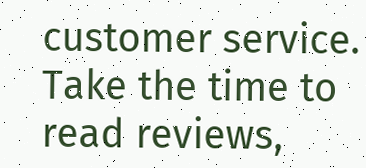customer service. Take the time to read reviews,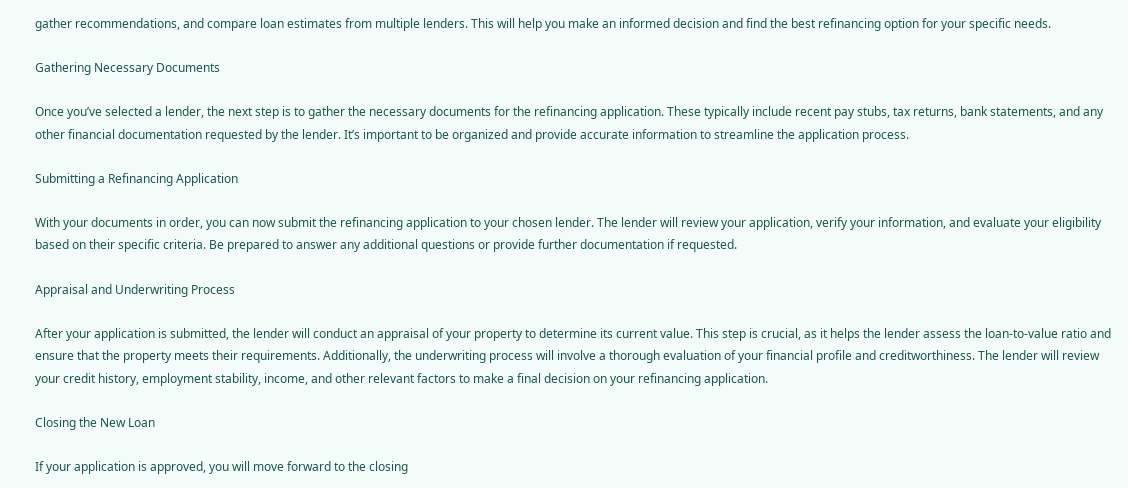gather recommendations, and compare loan estimates from multiple lenders. This will help you make an informed decision and find the best refinancing option for your specific needs.

Gathering Necessary Documents

Once you’ve selected a lender, the next step is to gather the necessary documents for the refinancing application. These typically include recent pay stubs, tax returns, bank statements, and any other financial documentation requested by the lender. It’s important to be organized and provide accurate information to streamline the application process.

Submitting a Refinancing Application

With your documents in order, you can now submit the refinancing application to your chosen lender. The lender will review your application, verify your information, and evaluate your eligibility based on their specific criteria. Be prepared to answer any additional questions or provide further documentation if requested.

Appraisal and Underwriting Process

After your application is submitted, the lender will conduct an appraisal of your property to determine its current value. This step is crucial, as it helps the lender assess the loan-to-value ratio and ensure that the property meets their requirements. Additionally, the underwriting process will involve a thorough evaluation of your financial profile and creditworthiness. The lender will review your credit history, employment stability, income, and other relevant factors to make a final decision on your refinancing application.

Closing the New Loan

If your application is approved, you will move forward to the closing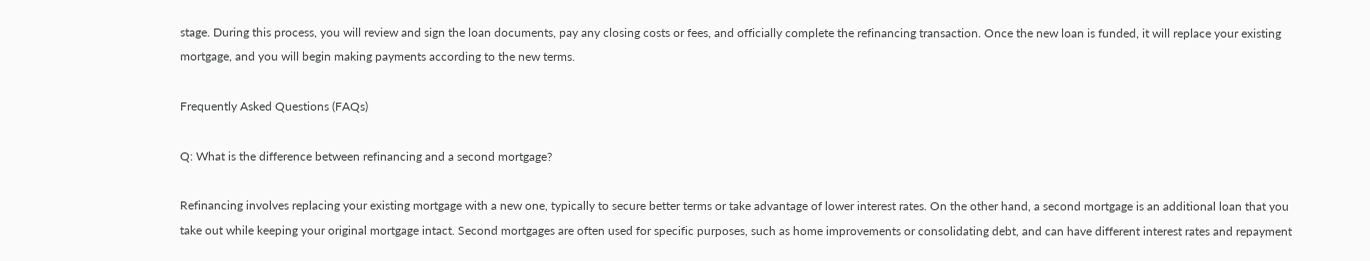stage. During this process, you will review and sign the loan documents, pay any closing costs or fees, and officially complete the refinancing transaction. Once the new loan is funded, it will replace your existing mortgage, and you will begin making payments according to the new terms.

Frequently Asked Questions (FAQs)

Q: What is the difference between refinancing and a second mortgage?

Refinancing involves replacing your existing mortgage with a new one, typically to secure better terms or take advantage of lower interest rates. On the other hand, a second mortgage is an additional loan that you take out while keeping your original mortgage intact. Second mortgages are often used for specific purposes, such as home improvements or consolidating debt, and can have different interest rates and repayment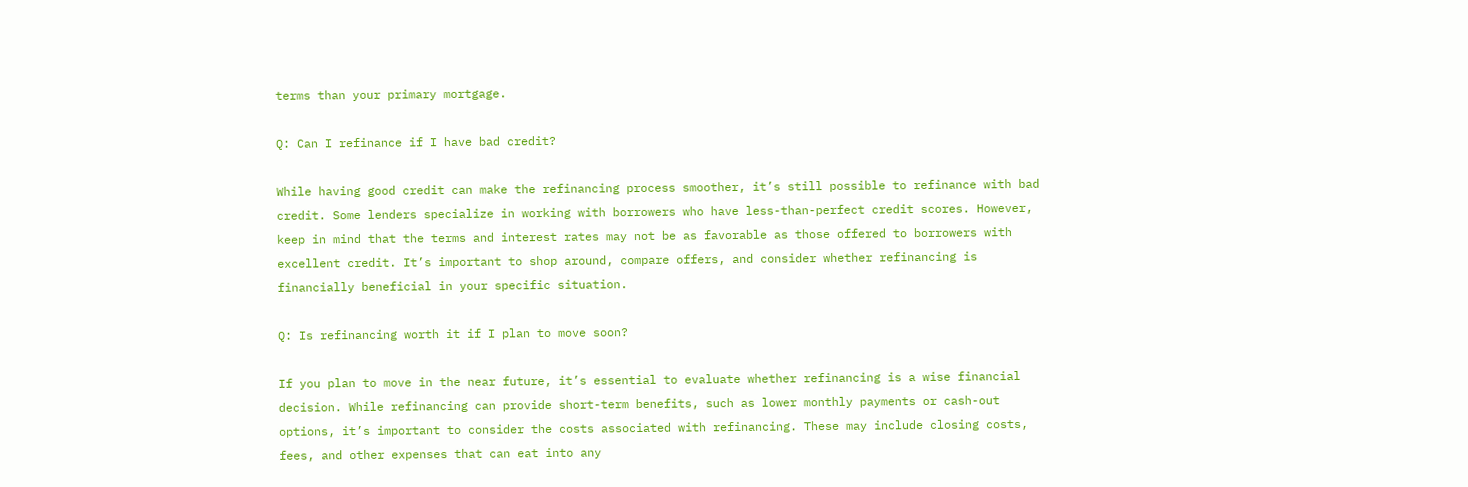terms than your primary mortgage.

Q: Can I refinance if I have bad credit?

While having good credit can make the refinancing process smoother, it’s still possible to refinance with bad credit. Some lenders specialize in working with borrowers who have less-than-perfect credit scores. However, keep in mind that the terms and interest rates may not be as favorable as those offered to borrowers with excellent credit. It’s important to shop around, compare offers, and consider whether refinancing is financially beneficial in your specific situation.

Q: Is refinancing worth it if I plan to move soon?

If you plan to move in the near future, it’s essential to evaluate whether refinancing is a wise financial decision. While refinancing can provide short-term benefits, such as lower monthly payments or cash-out options, it’s important to consider the costs associated with refinancing. These may include closing costs, fees, and other expenses that can eat into any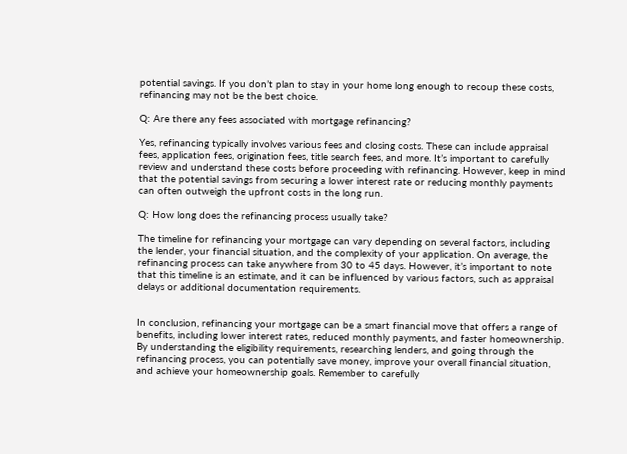potential savings. If you don’t plan to stay in your home long enough to recoup these costs, refinancing may not be the best choice.

Q: Are there any fees associated with mortgage refinancing?

Yes, refinancing typically involves various fees and closing costs. These can include appraisal fees, application fees, origination fees, title search fees, and more. It’s important to carefully review and understand these costs before proceeding with refinancing. However, keep in mind that the potential savings from securing a lower interest rate or reducing monthly payments can often outweigh the upfront costs in the long run.

Q: How long does the refinancing process usually take?

The timeline for refinancing your mortgage can vary depending on several factors, including the lender, your financial situation, and the complexity of your application. On average, the refinancing process can take anywhere from 30 to 45 days. However, it’s important to note that this timeline is an estimate, and it can be influenced by various factors, such as appraisal delays or additional documentation requirements.


In conclusion, refinancing your mortgage can be a smart financial move that offers a range of benefits, including lower interest rates, reduced monthly payments, and faster homeownership. By understanding the eligibility requirements, researching lenders, and going through the refinancing process, you can potentially save money, improve your overall financial situation, and achieve your homeownership goals. Remember to carefully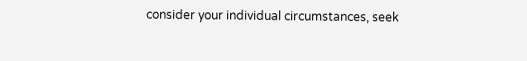consider your individual circumstances, seek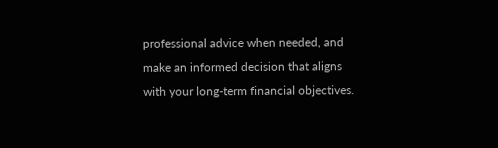professional advice when needed, and make an informed decision that aligns with your long-term financial objectives.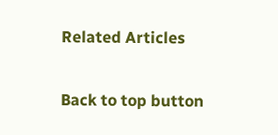Related Articles

Back to top button